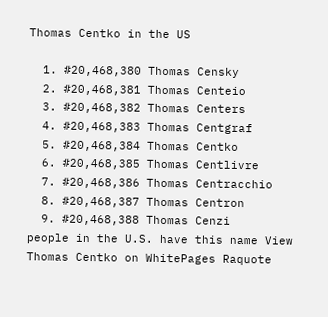Thomas Centko in the US

  1. #20,468,380 Thomas Censky
  2. #20,468,381 Thomas Centeio
  3. #20,468,382 Thomas Centers
  4. #20,468,383 Thomas Centgraf
  5. #20,468,384 Thomas Centko
  6. #20,468,385 Thomas Centlivre
  7. #20,468,386 Thomas Centracchio
  8. #20,468,387 Thomas Centron
  9. #20,468,388 Thomas Cenzi
people in the U.S. have this name View Thomas Centko on WhitePages Raquote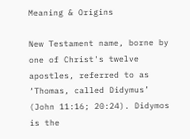Meaning & Origins

New Testament name, borne by one of Christ's twelve apostles, referred to as ‘Thomas, called Didymus’ (John 11:16; 20:24). Didymos is the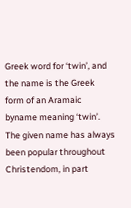Greek word for ‘twin’, and the name is the Greek form of an Aramaic byname meaning ‘twin’. The given name has always been popular throughout Christendom, in part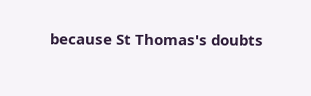because St Thomas's doubts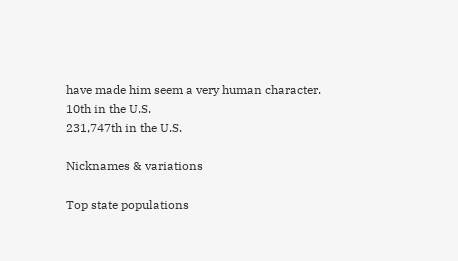have made him seem a very human character.
10th in the U.S.
231,747th in the U.S.

Nicknames & variations

Top state populations